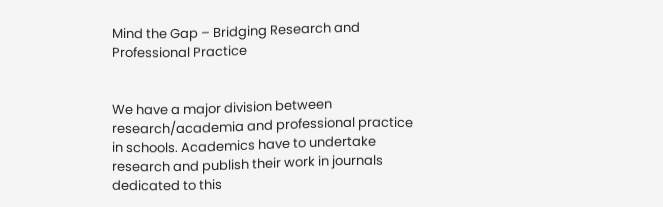Mind the Gap – Bridging Research and Professional Practice


We have a major division between research/academia and professional practice in schools. Academics have to undertake research and publish their work in journals dedicated to this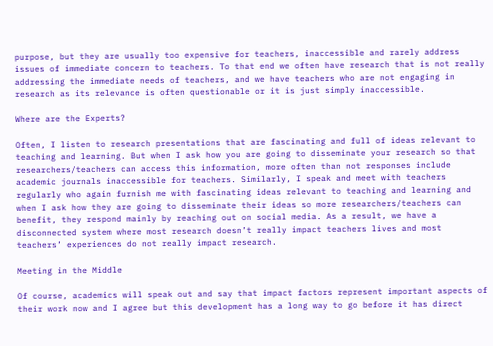purpose, but they are usually too expensive for teachers, inaccessible and rarely address issues of immediate concern to teachers. To that end we often have research that is not really addressing the immediate needs of teachers, and we have teachers who are not engaging in research as its relevance is often questionable or it is just simply inaccessible.

Where are the Experts?

Often, I listen to research presentations that are fascinating and full of ideas relevant to teaching and learning. But when I ask how you are going to disseminate your research so that researchers/teachers can access this information, more often than not responses include academic journals inaccessible for teachers. Similarly, I speak and meet with teachers regularly who again furnish me with fascinating ideas relevant to teaching and learning and when I ask how they are going to disseminate their ideas so more researchers/teachers can benefit, they respond mainly by reaching out on social media. As a result, we have a disconnected system where most research doesn’t really impact teachers lives and most teachers’ experiences do not really impact research.

Meeting in the Middle

Of course, academics will speak out and say that impact factors represent important aspects of their work now and I agree but this development has a long way to go before it has direct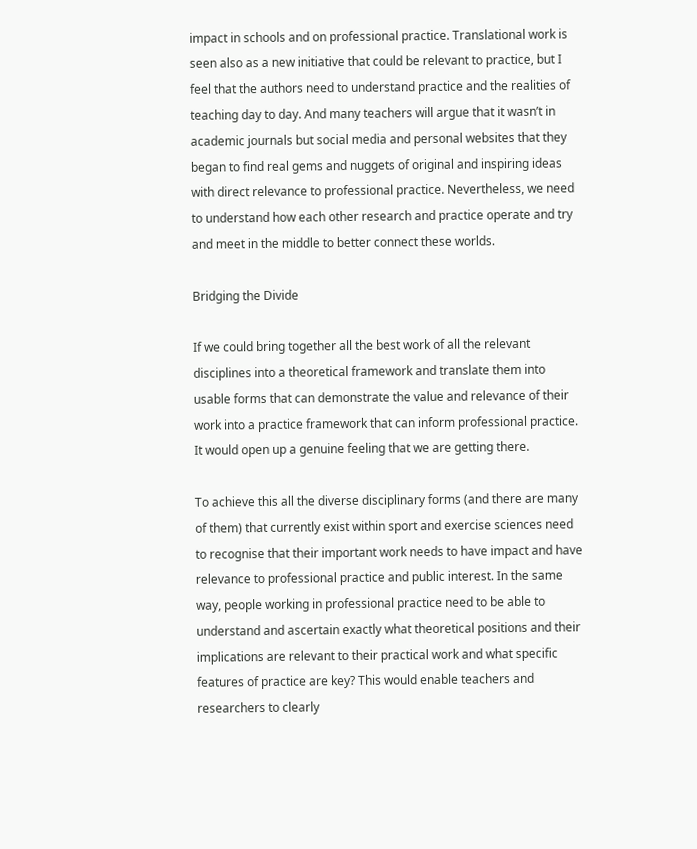impact in schools and on professional practice. Translational work is seen also as a new initiative that could be relevant to practice, but I feel that the authors need to understand practice and the realities of teaching day to day. And many teachers will argue that it wasn’t in academic journals but social media and personal websites that they began to find real gems and nuggets of original and inspiring ideas with direct relevance to professional practice. Nevertheless, we need to understand how each other research and practice operate and try and meet in the middle to better connect these worlds.

Bridging the Divide

If we could bring together all the best work of all the relevant disciplines into a theoretical framework and translate them into usable forms that can demonstrate the value and relevance of their work into a practice framework that can inform professional practice. It would open up a genuine feeling that we are getting there.

To achieve this all the diverse disciplinary forms (and there are many of them) that currently exist within sport and exercise sciences need to recognise that their important work needs to have impact and have relevance to professional practice and public interest. In the same way, people working in professional practice need to be able to understand and ascertain exactly what theoretical positions and their implications are relevant to their practical work and what specific features of practice are key? This would enable teachers and researchers to clearly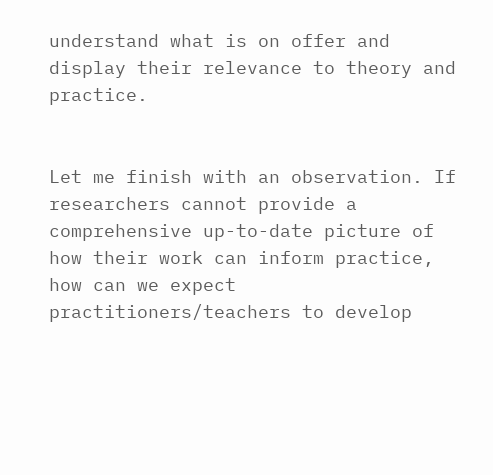understand what is on offer and display their relevance to theory and practice.


Let me finish with an observation. If researchers cannot provide a comprehensive up-to-date picture of how their work can inform practice, how can we expect practitioners/teachers to develop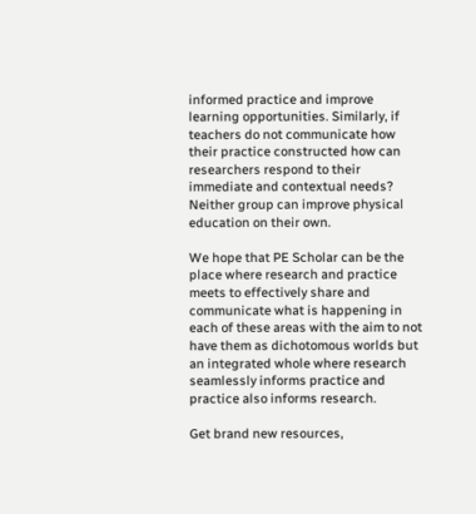informed practice and improve learning opportunities. Similarly, if teachers do not communicate how their practice constructed how can researchers respond to their immediate and contextual needs? Neither group can improve physical education on their own.

We hope that PE Scholar can be the place where research and practice meets to effectively share and communicate what is happening in each of these areas with the aim to not have them as dichotomous worlds but an integrated whole where research seamlessly informs practice and practice also informs research.

Get brand new resources,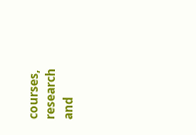courses, research and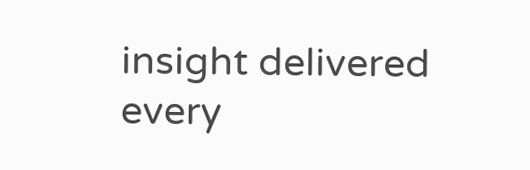insight delivered every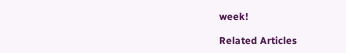week!

Related Articles